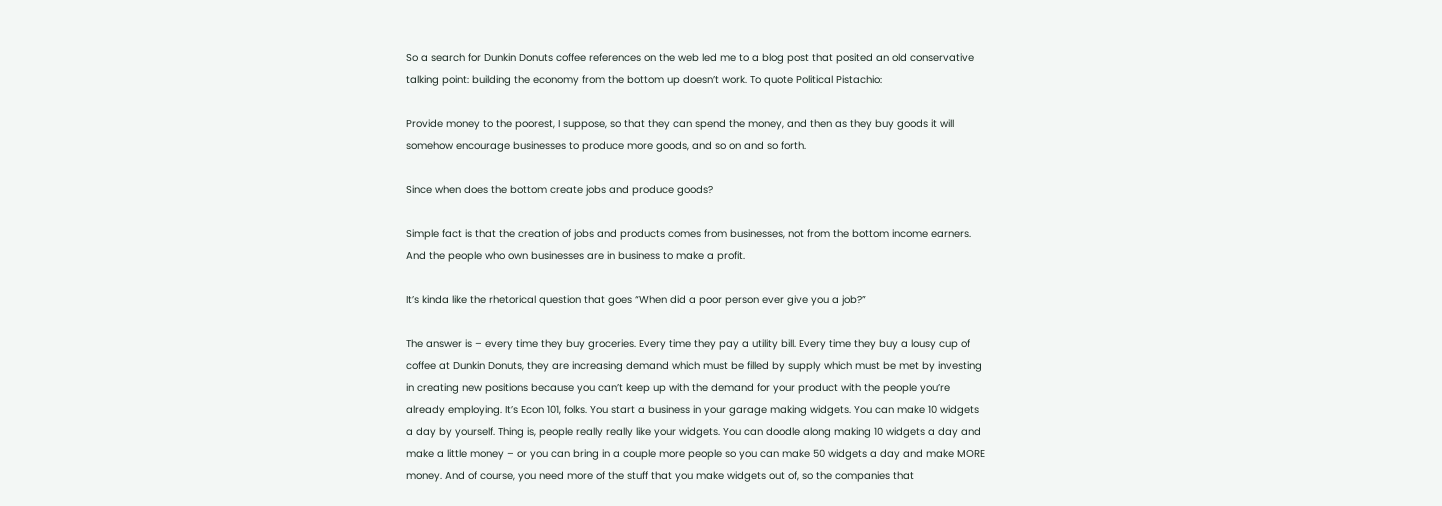So a search for Dunkin Donuts coffee references on the web led me to a blog post that posited an old conservative talking point: building the economy from the bottom up doesn’t work. To quote Political Pistachio:

Provide money to the poorest, I suppose, so that they can spend the money, and then as they buy goods it will somehow encourage businesses to produce more goods, and so on and so forth.

Since when does the bottom create jobs and produce goods?

Simple fact is that the creation of jobs and products comes from businesses, not from the bottom income earners. And the people who own businesses are in business to make a profit.

It’s kinda like the rhetorical question that goes “When did a poor person ever give you a job?”

The answer is – every time they buy groceries. Every time they pay a utility bill. Every time they buy a lousy cup of coffee at Dunkin Donuts, they are increasing demand which must be filled by supply which must be met by investing in creating new positions because you can’t keep up with the demand for your product with the people you’re already employing. It’s Econ 101, folks. You start a business in your garage making widgets. You can make 10 widgets a day by yourself. Thing is, people really really like your widgets. You can doodle along making 10 widgets a day and make a little money – or you can bring in a couple more people so you can make 50 widgets a day and make MORE money. And of course, you need more of the stuff that you make widgets out of, so the companies that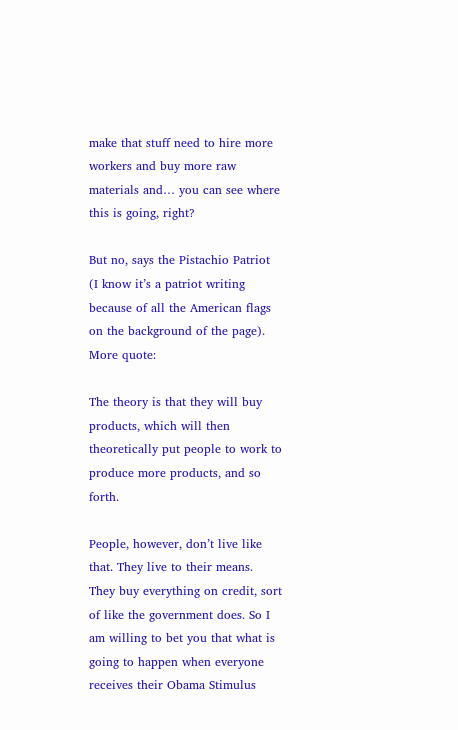make that stuff need to hire more workers and buy more raw materials and… you can see where this is going, right?

But no, says the Pistachio Patriot (I know it’s a patriot writing because of all the American flags on the background of the page). More quote:

The theory is that they will buy products, which will then theoretically put people to work to produce more products, and so forth.

People, however, don’t live like that. They live to their means. They buy everything on credit, sort of like the government does. So I am willing to bet you that what is going to happen when everyone receives their Obama Stimulus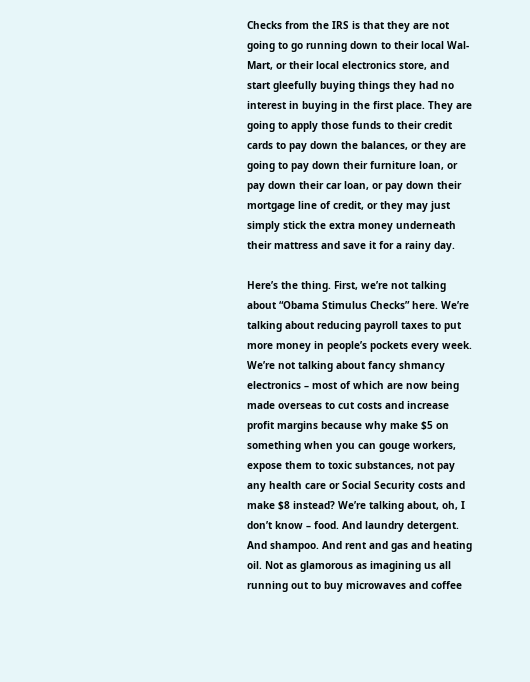Checks from the IRS is that they are not going to go running down to their local Wal-Mart, or their local electronics store, and start gleefully buying things they had no interest in buying in the first place. They are going to apply those funds to their credit cards to pay down the balances, or they are going to pay down their furniture loan, or pay down their car loan, or pay down their mortgage line of credit, or they may just simply stick the extra money underneath their mattress and save it for a rainy day.

Here’s the thing. First, we’re not talking about “Obama Stimulus Checks” here. We’re talking about reducing payroll taxes to put more money in people’s pockets every week. We’re not talking about fancy shmancy electronics – most of which are now being made overseas to cut costs and increase profit margins because why make $5 on something when you can gouge workers, expose them to toxic substances, not pay any health care or Social Security costs and make $8 instead? We’re talking about, oh, I don’t know – food. And laundry detergent. And shampoo. And rent and gas and heating oil. Not as glamorous as imagining us all running out to buy microwaves and coffee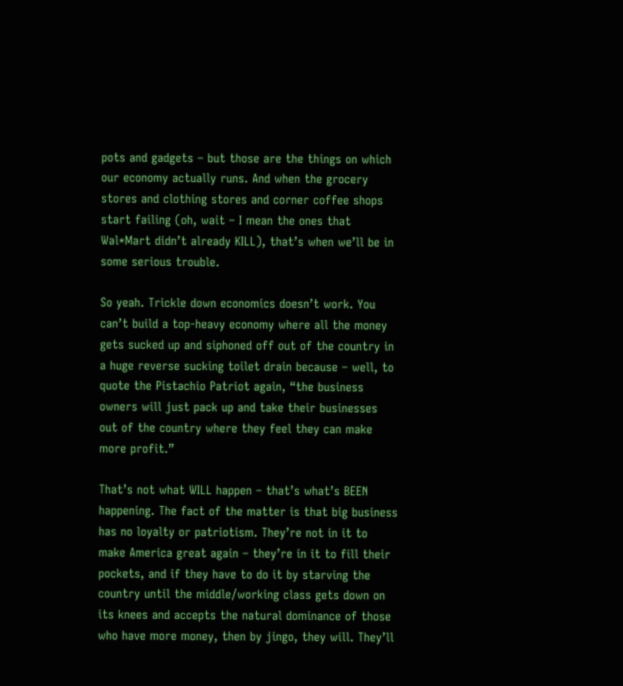pots and gadgets – but those are the things on which our economy actually runs. And when the grocery stores and clothing stores and corner coffee shops start failing (oh, wait – I mean the ones that Wal*Mart didn’t already KILL), that’s when we’ll be in some serious trouble.

So yeah. Trickle down economics doesn’t work. You can’t build a top-heavy economy where all the money gets sucked up and siphoned off out of the country in a huge reverse sucking toilet drain because – well, to quote the Pistachio Patriot again, “the business owners will just pack up and take their businesses out of the country where they feel they can make more profit.”

That’s not what WILL happen – that’s what’s BEEN happening. The fact of the matter is that big business has no loyalty or patriotism. They’re not in it to make America great again – they’re in it to fill their pockets, and if they have to do it by starving the country until the middle/working class gets down on its knees and accepts the natural dominance of those who have more money, then by jingo, they will. They’ll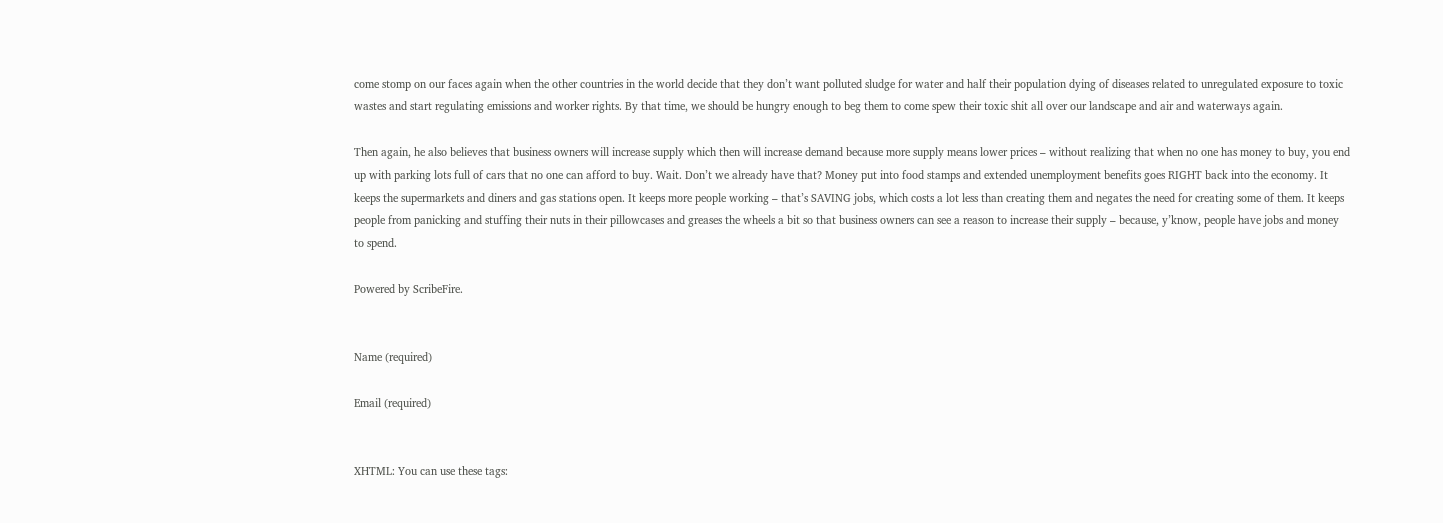come stomp on our faces again when the other countries in the world decide that they don’t want polluted sludge for water and half their population dying of diseases related to unregulated exposure to toxic wastes and start regulating emissions and worker rights. By that time, we should be hungry enough to beg them to come spew their toxic shit all over our landscape and air and waterways again.

Then again, he also believes that business owners will increase supply which then will increase demand because more supply means lower prices – without realizing that when no one has money to buy, you end up with parking lots full of cars that no one can afford to buy. Wait. Don’t we already have that? Money put into food stamps and extended unemployment benefits goes RIGHT back into the economy. It keeps the supermarkets and diners and gas stations open. It keeps more people working – that’s SAVING jobs, which costs a lot less than creating them and negates the need for creating some of them. It keeps people from panicking and stuffing their nuts in their pillowcases and greases the wheels a bit so that business owners can see a reason to increase their supply – because, y’know, people have jobs and money to spend.

Powered by ScribeFire.


Name (required)

Email (required)


XHTML: You can use these tags: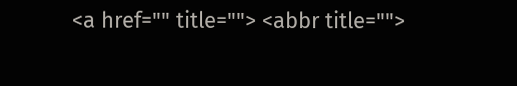<a href="" title=""> <abbr title="">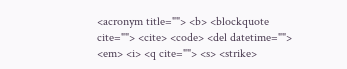<acronym title=""> <b> <blockquote cite=""> <cite> <code> <del datetime=""> <em> <i> <q cite=""> <s> <strike>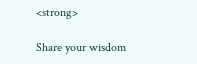<strong>

Share your wisdom